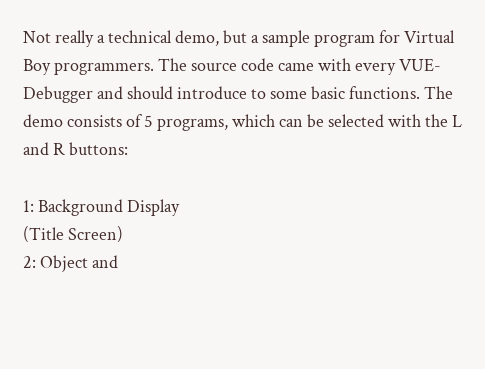Not really a technical demo, but a sample program for Virtual Boy programmers. The source code came with every VUE-Debugger and should introduce to some basic functions. The demo consists of 5 programs, which can be selected with the L and R buttons:

1: Background Display
(Title Screen)
2: Object and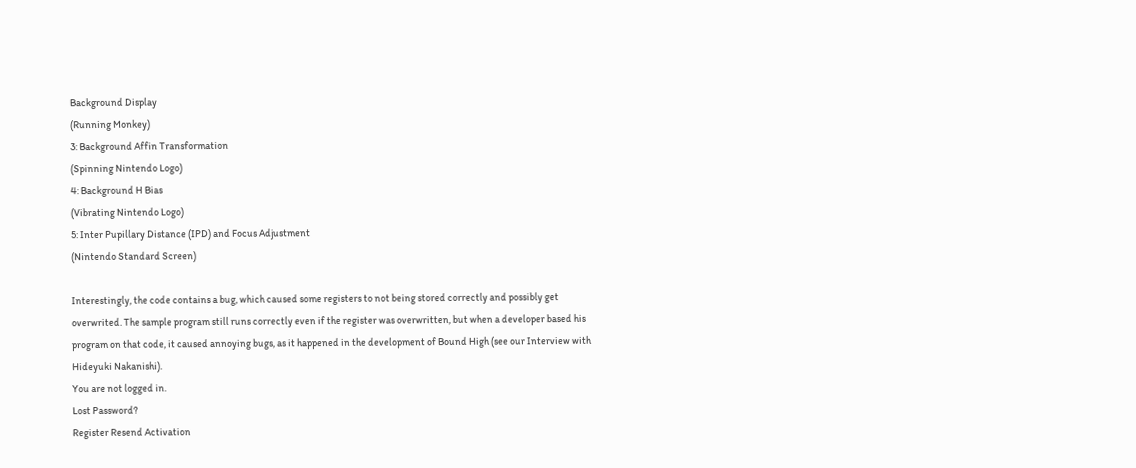Background Display
(Running Monkey)
3: Background Affin Transformation
(Spinning Nintendo Logo)
4: Background H Bias
(Vibrating Nintendo Logo)
5: Inter Pupillary Distance (IPD) and Focus Adjustment
(Nintendo Standard Screen)

Interestingly, the code contains a bug, which caused some registers to not being stored correctly and possibly get overwrited. The sample program still runs correctly even if the register was overwritten, but when a developer based his program on that code, it caused annoying bugs, as it happened in the development of Bound High (see our Interview with Hideyuki Nakanishi).
You are not logged in.
Lost Password?
Register Resend Activation